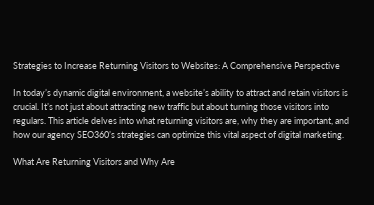Strategies to Increase Returning Visitors to Websites: A Comprehensive Perspective

In today’s dynamic digital environment, a website’s ability to attract and retain visitors is crucial. It’s not just about attracting new traffic but about turning those visitors into regulars. This article delves into what returning visitors are, why they are important, and how our agency SEO360’s strategies can optimize this vital aspect of digital marketing.

What Are Returning Visitors and Why Are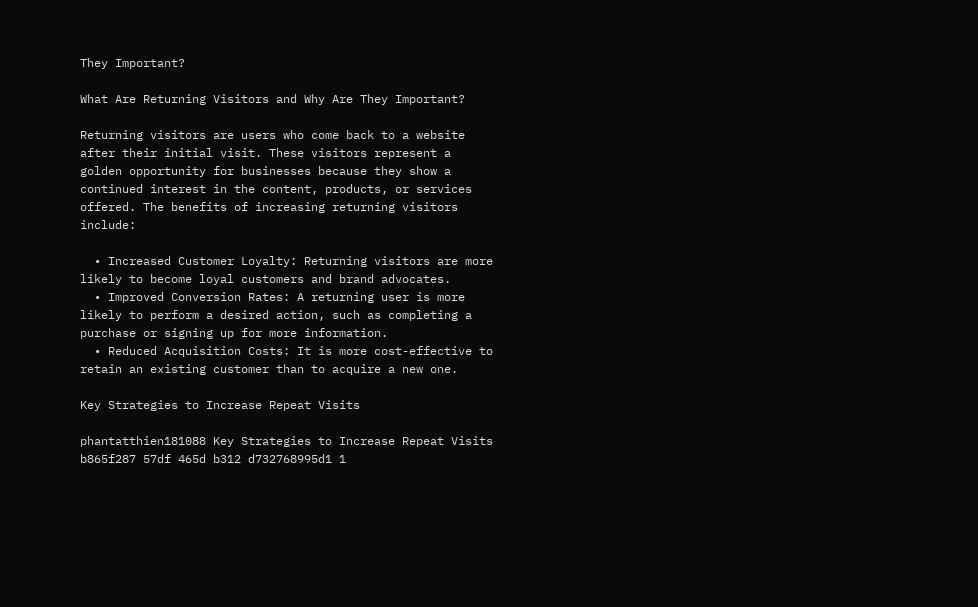They Important?

What Are Returning Visitors and Why Are They Important?

Returning visitors are users who come back to a website after their initial visit. These visitors represent a golden opportunity for businesses because they show a continued interest in the content, products, or services offered. The benefits of increasing returning visitors include:

  • Increased Customer Loyalty: Returning visitors are more likely to become loyal customers and brand advocates.
  • Improved Conversion Rates: A returning user is more likely to perform a desired action, such as completing a purchase or signing up for more information.
  • Reduced Acquisition Costs: It is more cost-effective to retain an existing customer than to acquire a new one.

Key Strategies to Increase Repeat Visits

phantatthien181088 Key Strategies to Increase Repeat Visits b865f287 57df 465d b312 d732768995d1 1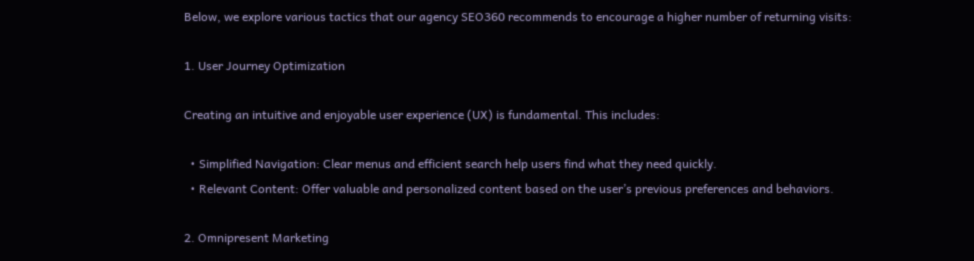Below, we explore various tactics that our agency SEO360 recommends to encourage a higher number of returning visits:

1. User Journey Optimization

Creating an intuitive and enjoyable user experience (UX) is fundamental. This includes:

  • Simplified Navigation: Clear menus and efficient search help users find what they need quickly.
  • Relevant Content: Offer valuable and personalized content based on the user’s previous preferences and behaviors.

2. Omnipresent Marketing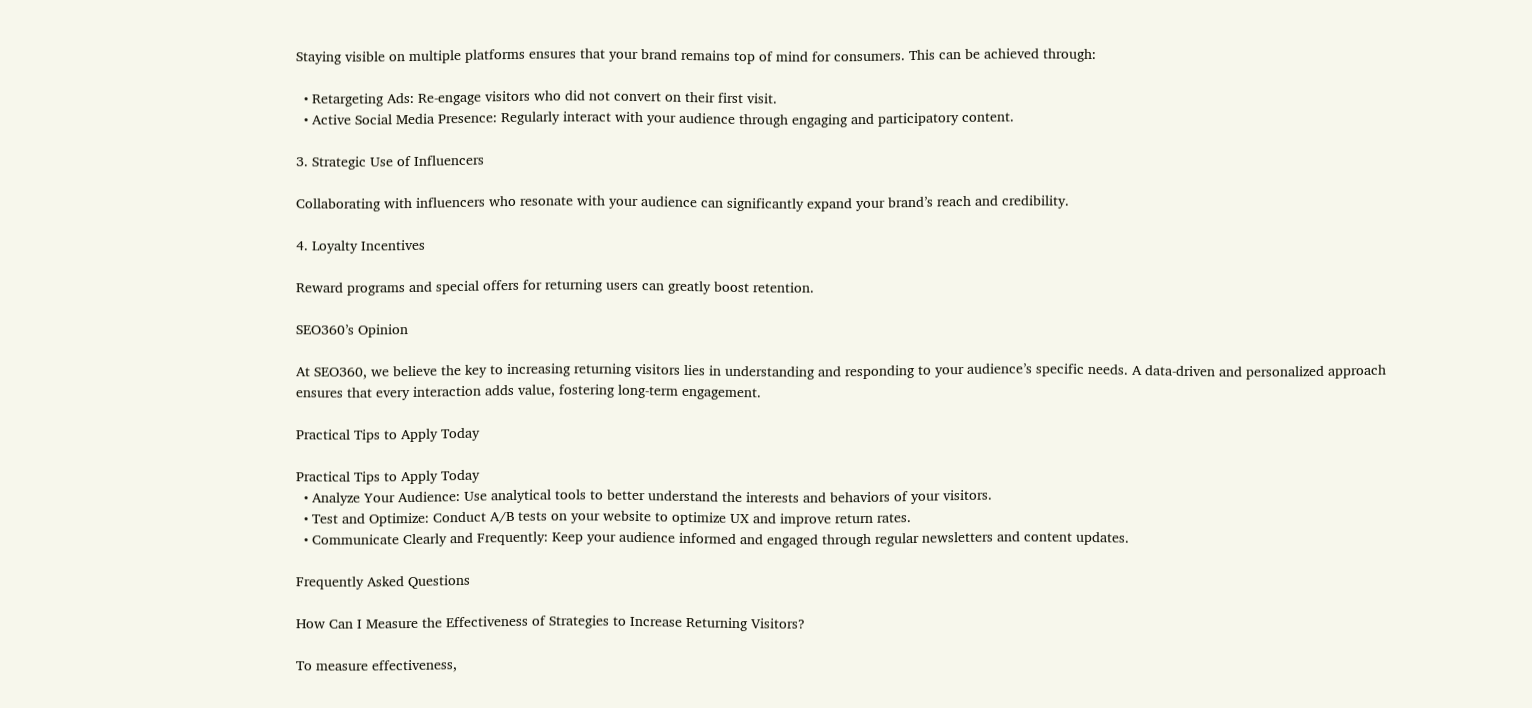Staying visible on multiple platforms ensures that your brand remains top of mind for consumers. This can be achieved through:

  • Retargeting Ads: Re-engage visitors who did not convert on their first visit.
  • Active Social Media Presence: Regularly interact with your audience through engaging and participatory content.

3. Strategic Use of Influencers

Collaborating with influencers who resonate with your audience can significantly expand your brand’s reach and credibility.

4. Loyalty Incentives

Reward programs and special offers for returning users can greatly boost retention.

SEO360’s Opinion

At SEO360, we believe the key to increasing returning visitors lies in understanding and responding to your audience’s specific needs. A data-driven and personalized approach ensures that every interaction adds value, fostering long-term engagement.

Practical Tips to Apply Today

Practical Tips to Apply Today
  • Analyze Your Audience: Use analytical tools to better understand the interests and behaviors of your visitors.
  • Test and Optimize: Conduct A/B tests on your website to optimize UX and improve return rates.
  • Communicate Clearly and Frequently: Keep your audience informed and engaged through regular newsletters and content updates.

Frequently Asked Questions

How Can I Measure the Effectiveness of Strategies to Increase Returning Visitors?

To measure effectiveness,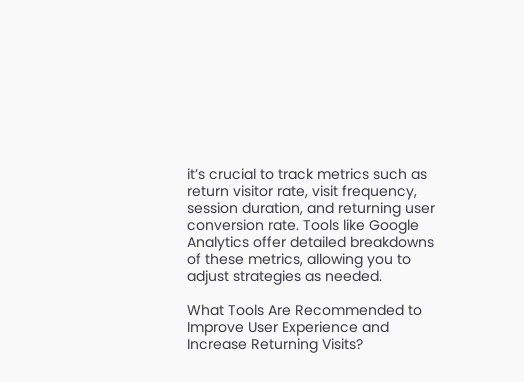it’s crucial to track metrics such as return visitor rate, visit frequency, session duration, and returning user conversion rate. Tools like Google Analytics offer detailed breakdowns of these metrics, allowing you to adjust strategies as needed.

What Tools Are Recommended to Improve User Experience and Increase Returning Visits?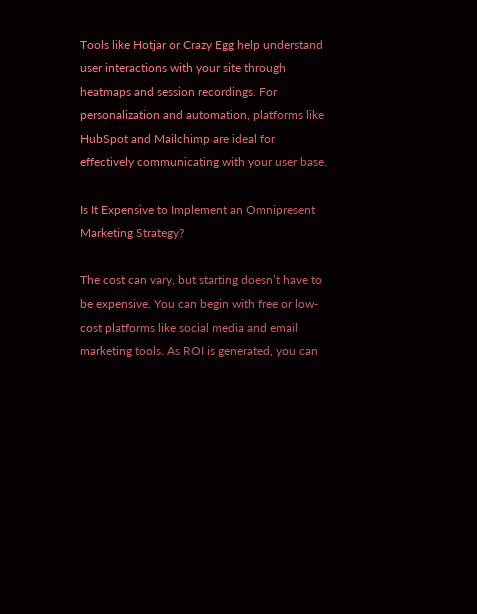Tools like Hotjar or Crazy Egg help understand user interactions with your site through heatmaps and session recordings. For personalization and automation, platforms like HubSpot and Mailchimp are ideal for effectively communicating with your user base.

Is It Expensive to Implement an Omnipresent Marketing Strategy?

The cost can vary, but starting doesn’t have to be expensive. You can begin with free or low-cost platforms like social media and email marketing tools. As ROI is generated, you can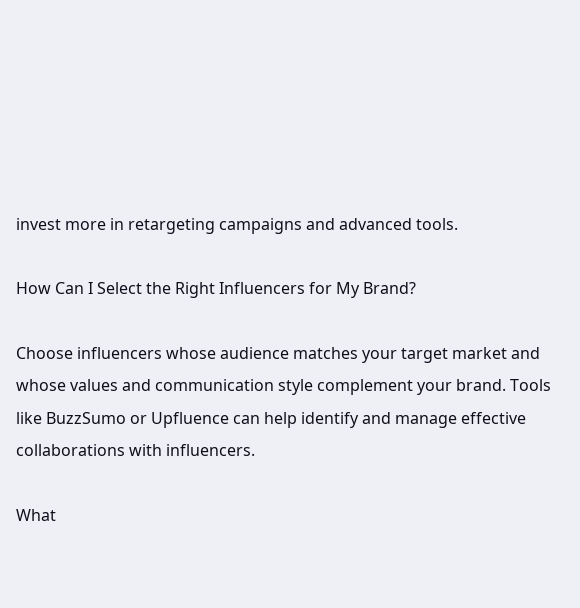invest more in retargeting campaigns and advanced tools.

How Can I Select the Right Influencers for My Brand?

Choose influencers whose audience matches your target market and whose values and communication style complement your brand. Tools like BuzzSumo or Upfluence can help identify and manage effective collaborations with influencers.

What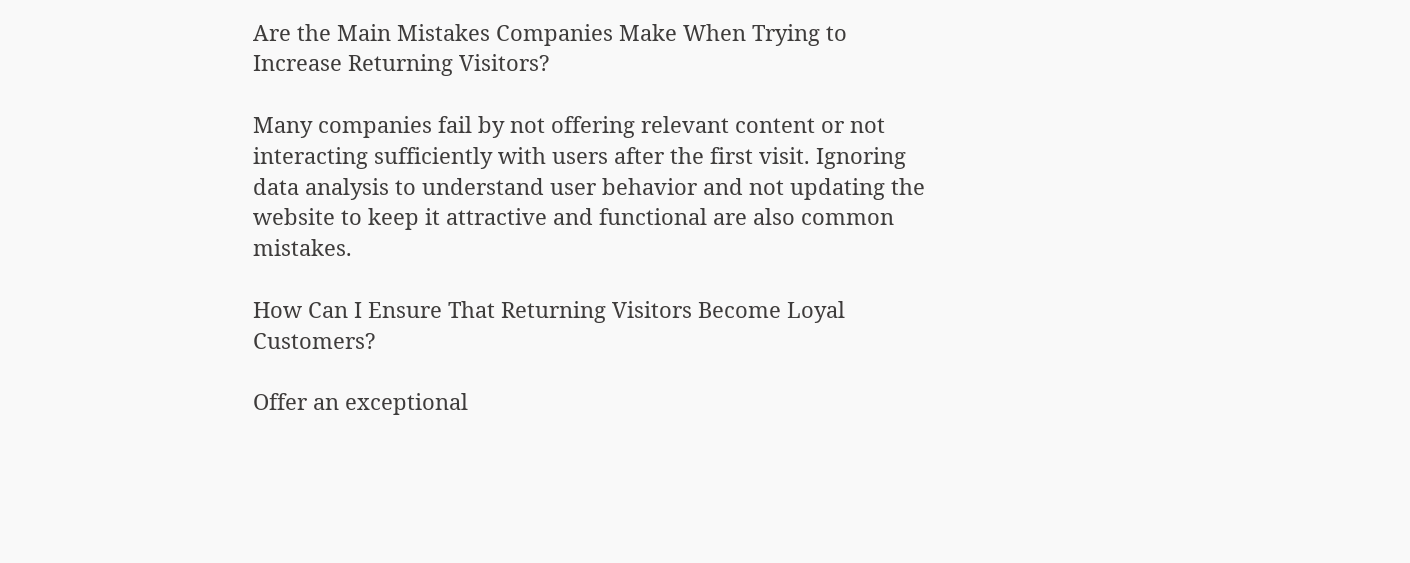Are the Main Mistakes Companies Make When Trying to Increase Returning Visitors?

Many companies fail by not offering relevant content or not interacting sufficiently with users after the first visit. Ignoring data analysis to understand user behavior and not updating the website to keep it attractive and functional are also common mistakes.

How Can I Ensure That Returning Visitors Become Loyal Customers?

Offer an exceptional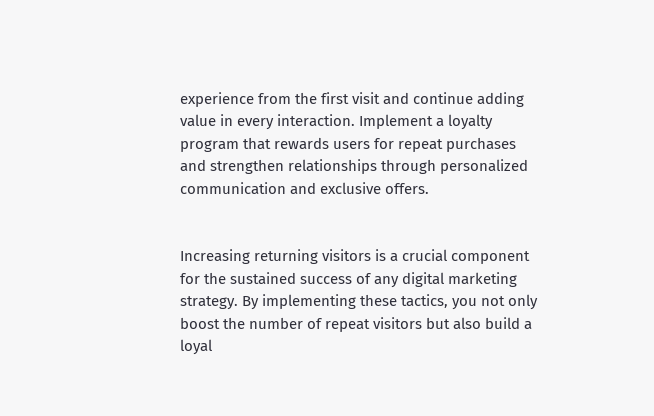experience from the first visit and continue adding value in every interaction. Implement a loyalty program that rewards users for repeat purchases and strengthen relationships through personalized communication and exclusive offers.


Increasing returning visitors is a crucial component for the sustained success of any digital marketing strategy. By implementing these tactics, you not only boost the number of repeat visitors but also build a loyal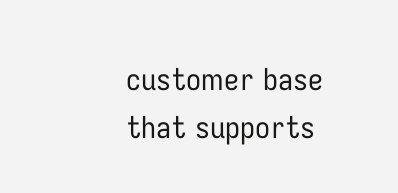customer base that supports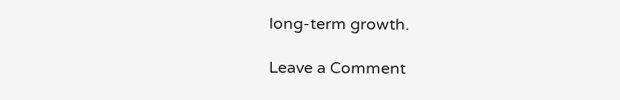long-term growth.

Leave a Comment